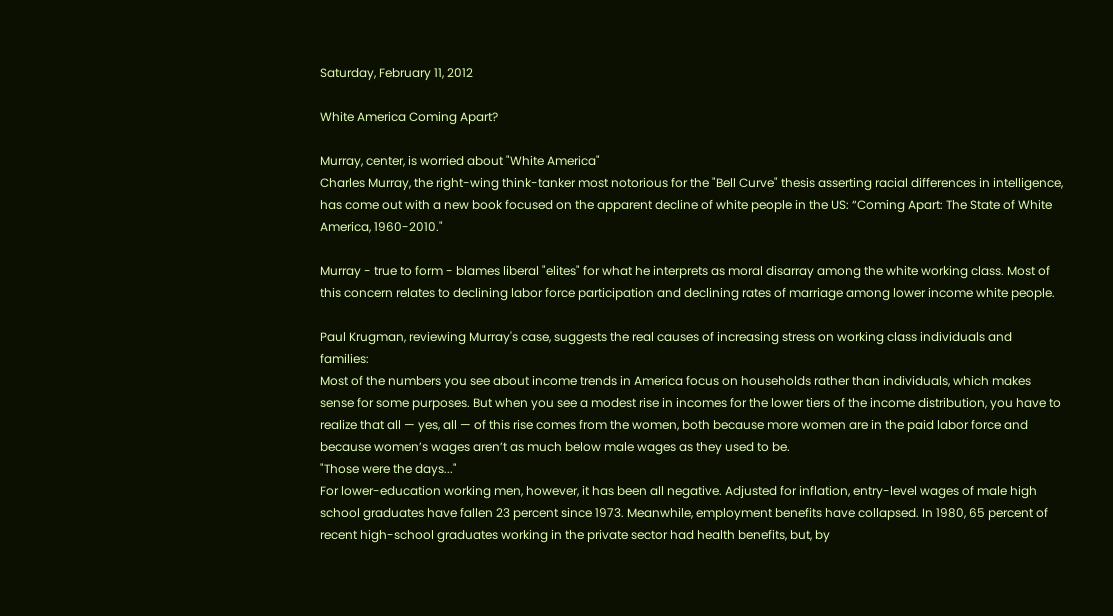Saturday, February 11, 2012

White America Coming Apart?

Murray, center, is worried about "White America"
Charles Murray, the right-wing think-tanker most notorious for the "Bell Curve" thesis asserting racial differences in intelligence, has come out with a new book focused on the apparent decline of white people in the US: “Coming Apart: The State of White America, 1960-2010."

Murray - true to form - blames liberal "elites" for what he interprets as moral disarray among the white working class. Most of this concern relates to declining labor force participation and declining rates of marriage among lower income white people.

Paul Krugman, reviewing Murray's case, suggests the real causes of increasing stress on working class individuals and families:
Most of the numbers you see about income trends in America focus on households rather than individuals, which makes sense for some purposes. But when you see a modest rise in incomes for the lower tiers of the income distribution, you have to realize that all — yes, all — of this rise comes from the women, both because more women are in the paid labor force and because women’s wages aren’t as much below male wages as they used to be.
"Those were the days..."
For lower-education working men, however, it has been all negative. Adjusted for inflation, entry-level wages of male high school graduates have fallen 23 percent since 1973. Meanwhile, employment benefits have collapsed. In 1980, 65 percent of recent high-school graduates working in the private sector had health benefits, but, by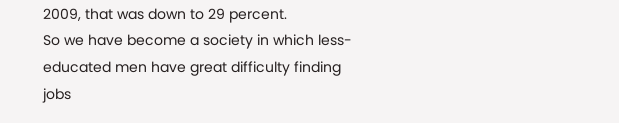2009, that was down to 29 percent.
So we have become a society in which less-educated men have great difficulty finding jobs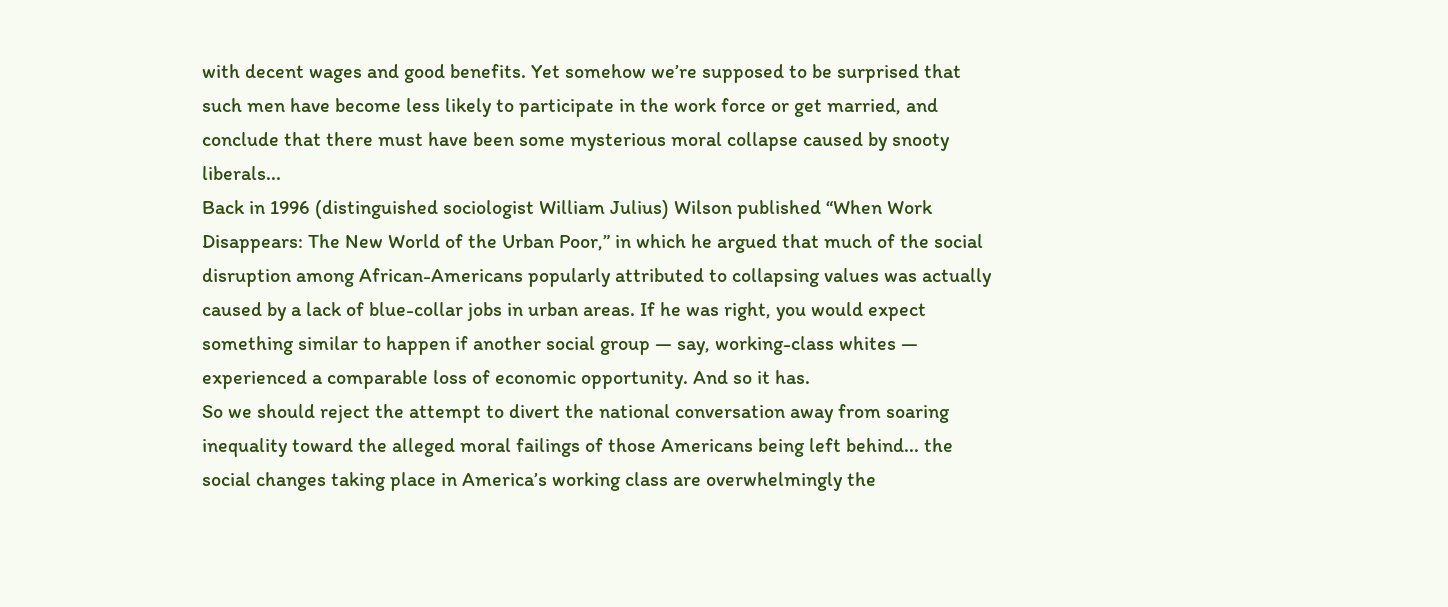with decent wages and good benefits. Yet somehow we’re supposed to be surprised that such men have become less likely to participate in the work force or get married, and conclude that there must have been some mysterious moral collapse caused by snooty liberals...
Back in 1996 (distinguished sociologist William Julius) Wilson published “When Work Disappears: The New World of the Urban Poor,” in which he argued that much of the social disruption among African-Americans popularly attributed to collapsing values was actually caused by a lack of blue-collar jobs in urban areas. If he was right, you would expect something similar to happen if another social group — say, working-class whites — experienced a comparable loss of economic opportunity. And so it has.
So we should reject the attempt to divert the national conversation away from soaring inequality toward the alleged moral failings of those Americans being left behind... the social changes taking place in America’s working class are overwhelmingly the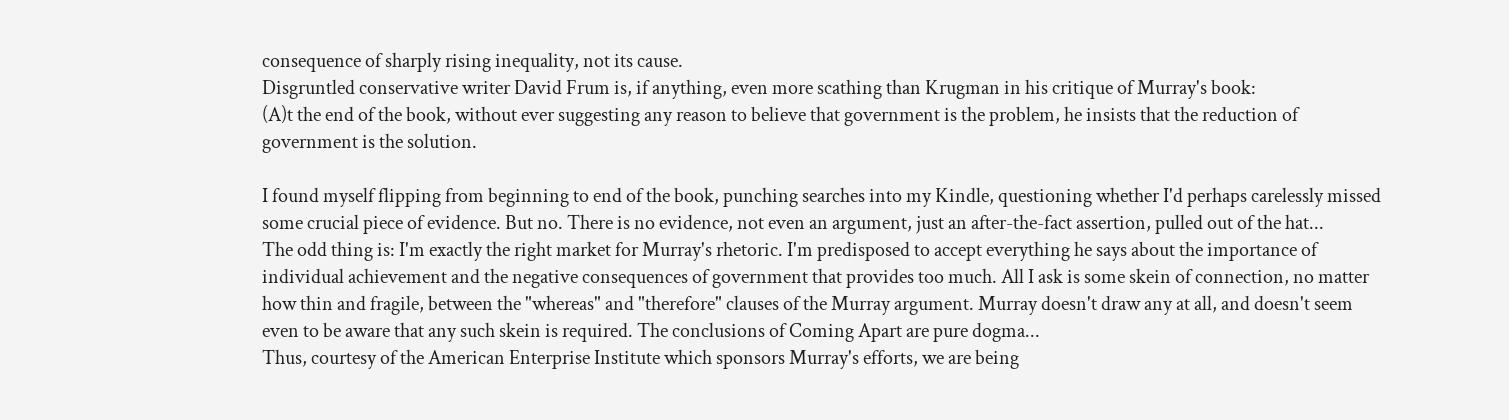consequence of sharply rising inequality, not its cause.
Disgruntled conservative writer David Frum is, if anything, even more scathing than Krugman in his critique of Murray's book:
(A)t the end of the book, without ever suggesting any reason to believe that government is the problem, he insists that the reduction of government is the solution.

I found myself flipping from beginning to end of the book, punching searches into my Kindle, questioning whether I'd perhaps carelessly missed some crucial piece of evidence. But no. There is no evidence, not even an argument, just an after-the-fact assertion, pulled out of the hat...
The odd thing is: I'm exactly the right market for Murray's rhetoric. I'm predisposed to accept everything he says about the importance of individual achievement and the negative consequences of government that provides too much. All I ask is some skein of connection, no matter how thin and fragile, between the "whereas" and "therefore" clauses of the Murray argument. Murray doesn't draw any at all, and doesn't seem even to be aware that any such skein is required. The conclusions of Coming Apart are pure dogma...
Thus, courtesy of the American Enterprise Institute which sponsors Murray's efforts, we are being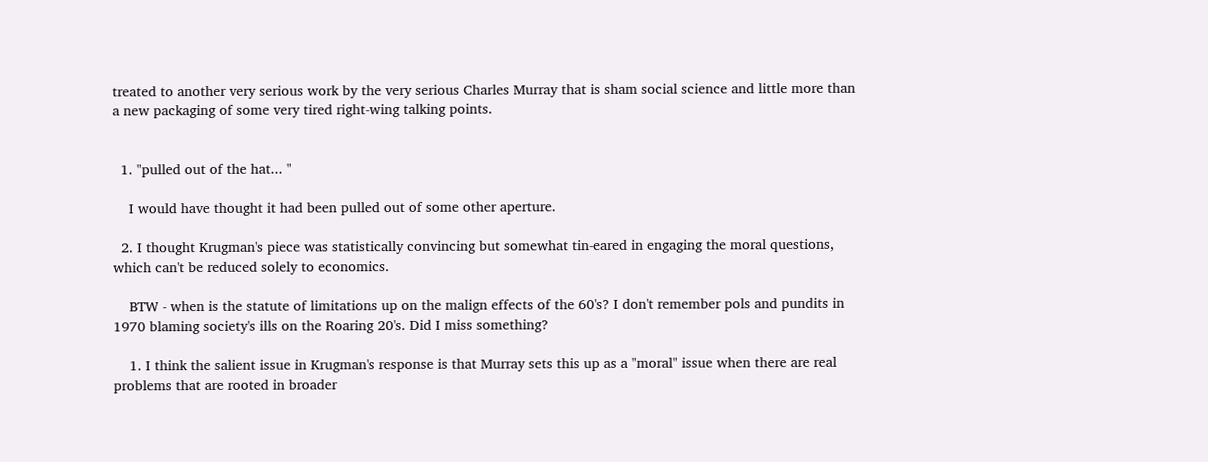treated to another very serious work by the very serious Charles Murray that is sham social science and little more than a new packaging of some very tired right-wing talking points.


  1. "pulled out of the hat... "

    I would have thought it had been pulled out of some other aperture.

  2. I thought Krugman's piece was statistically convincing but somewhat tin-eared in engaging the moral questions, which can't be reduced solely to economics.

    BTW - when is the statute of limitations up on the malign effects of the 60's? I don't remember pols and pundits in 1970 blaming society's ills on the Roaring 20's. Did I miss something?

    1. I think the salient issue in Krugman's response is that Murray sets this up as a "moral" issue when there are real problems that are rooted in broader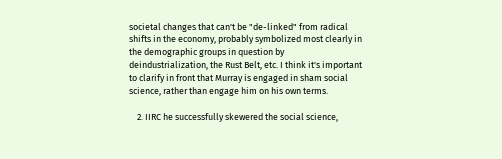societal changes that can't be "de-linked" from radical shifts in the economy, probably symbolized most clearly in the demographic groups in question by deindustrialization, the Rust Belt, etc. I think it's important to clarify in front that Murray is engaged in sham social science, rather than engage him on his own terms.

    2. IIRC he successfully skewered the social science,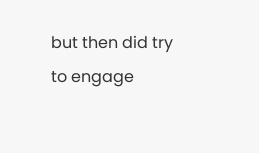but then did try to engage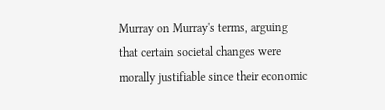Murray on Murray's terms, arguing that certain societal changes were morally justifiable since their economic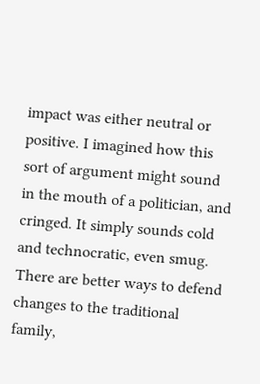impact was either neutral or positive. I imagined how this sort of argument might sound in the mouth of a politician, and cringed. It simply sounds cold and technocratic, even smug. There are better ways to defend changes to the traditional family,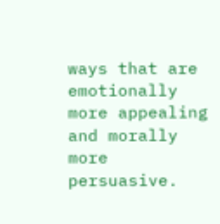ways that are emotionally more appealing and morally more persuasive.